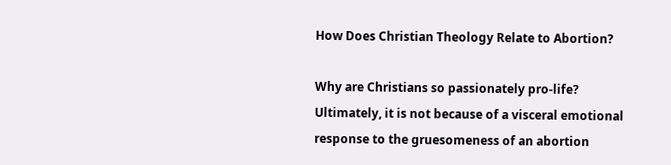How Does Christian Theology Relate to Abortion?

Why are Christians so passionately pro-life? Ultimately, it is not because of a visceral emotional response to the gruesomeness of an abortion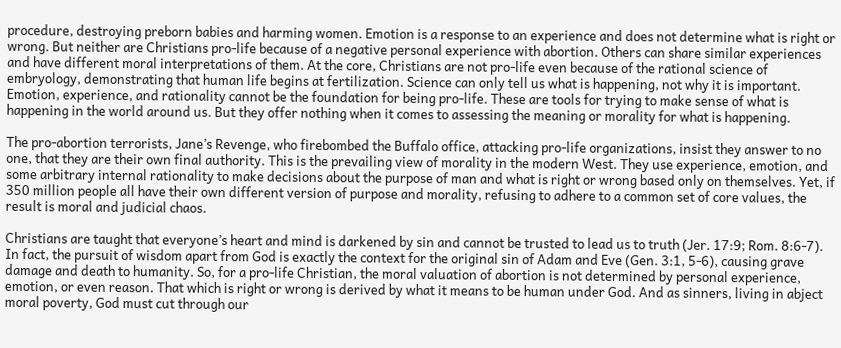procedure, destroying preborn babies and harming women. Emotion is a response to an experience and does not determine what is right or wrong. But neither are Christians pro-life because of a negative personal experience with abortion. Others can share similar experiences and have different moral interpretations of them. At the core, Christians are not pro-life even because of the rational science of embryology, demonstrating that human life begins at fertilization. Science can only tell us what is happening, not why it is important. Emotion, experience, and rationality cannot be the foundation for being pro-life. These are tools for trying to make sense of what is happening in the world around us. But they offer nothing when it comes to assessing the meaning or morality for what is happening.

The pro-abortion terrorists, Jane’s Revenge, who firebombed the Buffalo office, attacking pro-life organizations, insist they answer to no one, that they are their own final authority. This is the prevailing view of morality in the modern West. They use experience, emotion, and some arbitrary internal rationality to make decisions about the purpose of man and what is right or wrong based only on themselves. Yet, if 350 million people all have their own different version of purpose and morality, refusing to adhere to a common set of core values, the result is moral and judicial chaos.

Christians are taught that everyone’s heart and mind is darkened by sin and cannot be trusted to lead us to truth (Jer. 17:9; Rom. 8:6-7). In fact, the pursuit of wisdom apart from God is exactly the context for the original sin of Adam and Eve (Gen. 3:1, 5-6), causing grave damage and death to humanity. So, for a pro-life Christian, the moral valuation of abortion is not determined by personal experience, emotion, or even reason. That which is right or wrong is derived by what it means to be human under God. And as sinners, living in abject moral poverty, God must cut through our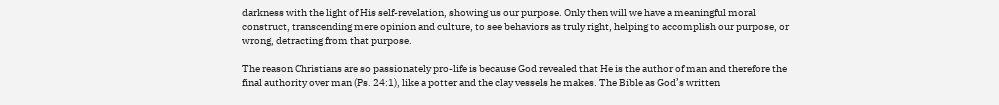darkness with the light of His self-revelation, showing us our purpose. Only then will we have a meaningful moral construct, transcending mere opinion and culture, to see behaviors as truly right, helping to accomplish our purpose, or wrong, detracting from that purpose.

The reason Christians are so passionately pro-life is because God revealed that He is the author of man and therefore the final authority over man (Ps. 24:1), like a potter and the clay vessels he makes. The Bible as God’s written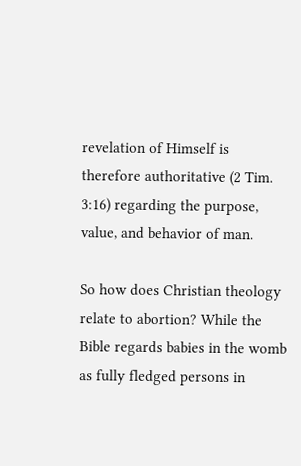revelation of Himself is therefore authoritative (2 Tim. 3:16) regarding the purpose, value, and behavior of man.

So how does Christian theology relate to abortion? While the Bible regards babies in the womb as fully fledged persons in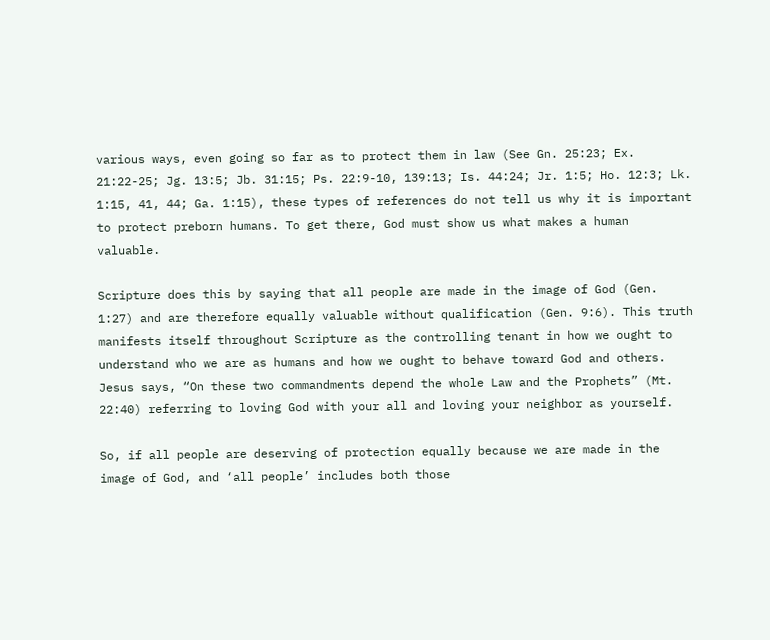various ways, even going so far as to protect them in law (See Gn. 25:23; Ex. 21:22-25; Jg. 13:5; Jb. 31:15; Ps. 22:9-10, 139:13; Is. 44:24; Jr. 1:5; Ho. 12:3; Lk. 1:15, 41, 44; Ga. 1:15), these types of references do not tell us why it is important to protect preborn humans. To get there, God must show us what makes a human valuable.

Scripture does this by saying that all people are made in the image of God (Gen. 1:27) and are therefore equally valuable without qualification (Gen. 9:6). This truth manifests itself throughout Scripture as the controlling tenant in how we ought to understand who we are as humans and how we ought to behave toward God and others. Jesus says, “On these two commandments depend the whole Law and the Prophets” (Mt. 22:40) referring to loving God with your all and loving your neighbor as yourself.

So, if all people are deserving of protection equally because we are made in the image of God, and ‘all people’ includes both those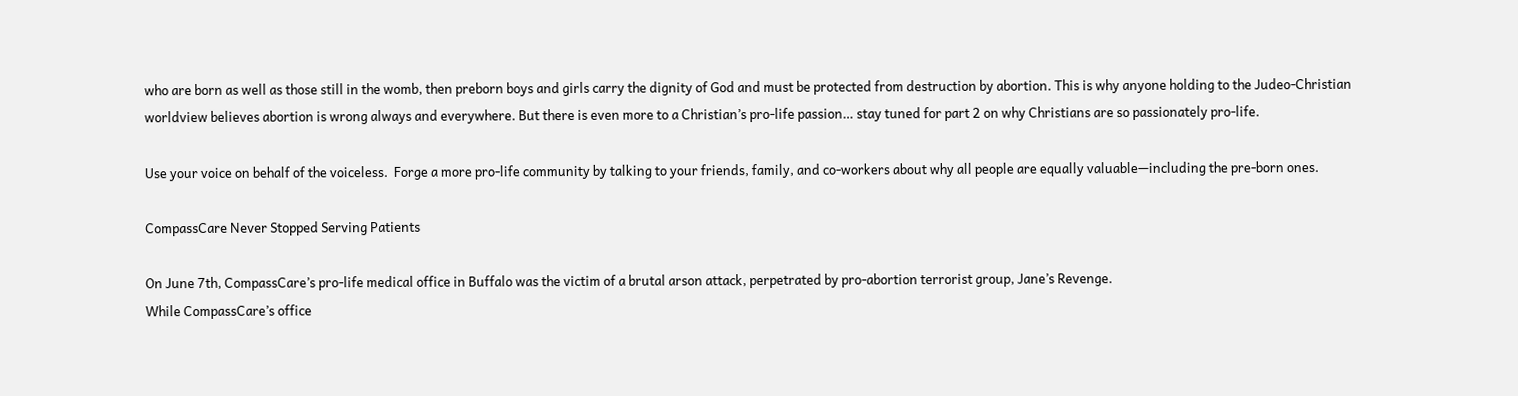who are born as well as those still in the womb, then preborn boys and girls carry the dignity of God and must be protected from destruction by abortion. This is why anyone holding to the Judeo-Christian worldview believes abortion is wrong always and everywhere. But there is even more to a Christian’s pro-life passion… stay tuned for part 2 on why Christians are so passionately pro-life.

Use your voice on behalf of the voiceless.  Forge a more pro-life community by talking to your friends, family, and co-workers about why all people are equally valuable—including the pre-born ones.

CompassCare Never Stopped Serving Patients

On June 7th, CompassCare’s pro-life medical office in Buffalo was the victim of a brutal arson attack, perpetrated by pro-abortion terrorist group, Jane’s Revenge.
While CompassCare’s office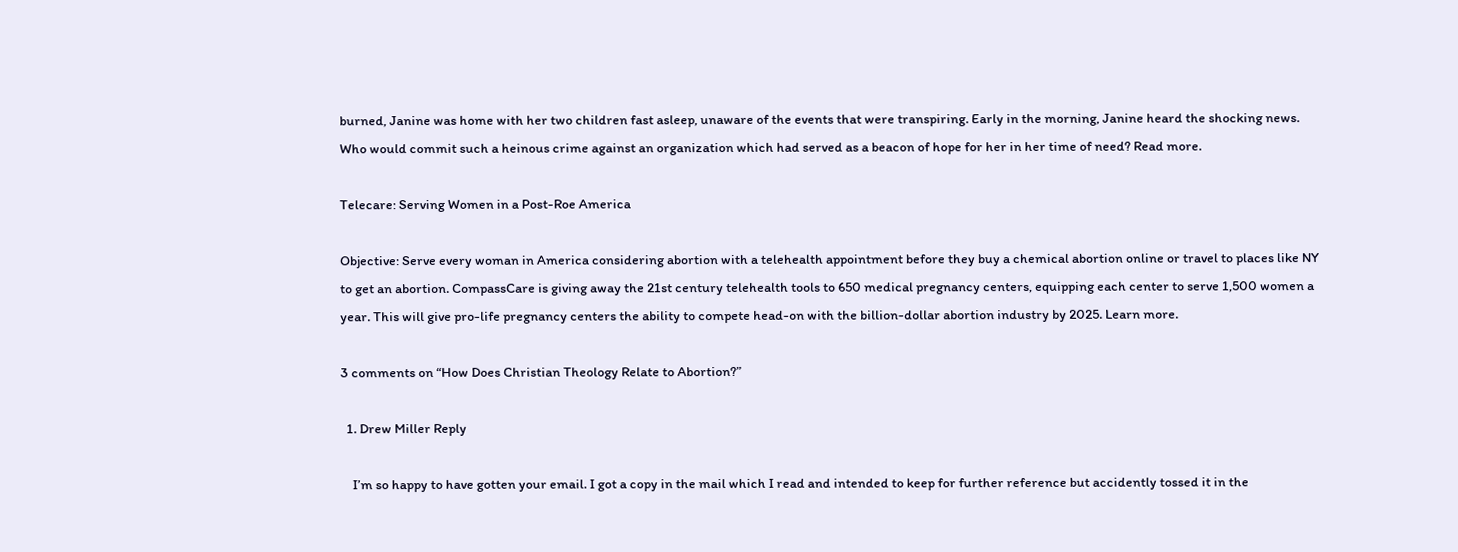burned, Janine was home with her two children fast asleep, unaware of the events that were transpiring. Early in the morning, Janine heard the shocking news. Who would commit such a heinous crime against an organization which had served as a beacon of hope for her in her time of need? Read more.

Telecare: Serving Women in a Post-Roe America

Objective: Serve every woman in America considering abortion with a telehealth appointment before they buy a chemical abortion online or travel to places like NY to get an abortion. CompassCare is giving away the 21st century telehealth tools to 650 medical pregnancy centers, equipping each center to serve 1,500 women a year. This will give pro-life pregnancy centers the ability to compete head-on with the billion-dollar abortion industry by 2025. Learn more.

3 comments on “How Does Christian Theology Relate to Abortion?”

  1. Drew Miller Reply

    I’m so happy to have gotten your email. I got a copy in the mail which I read and intended to keep for further reference but accidently tossed it in the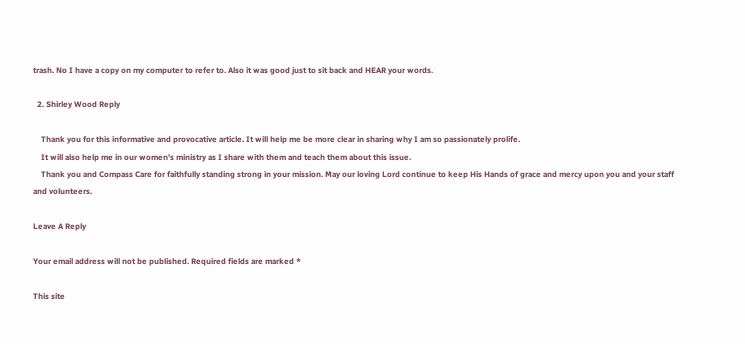trash. No I have a copy on my computer to refer to. Also it was good just to sit back and HEAR your words.

  2. Shirley Wood Reply

    Thank you for this informative and provocative article. It will help me be more clear in sharing why I am so passionately prolife.
    It will also help me in our women’s ministry as I share with them and teach them about this issue.
    Thank you and Compass Care for faithfully standing strong in your mission. May our loving Lord continue to keep His Hands of grace and mercy upon you and your staff and volunteers.

Leave A Reply

Your email address will not be published. Required fields are marked *

This site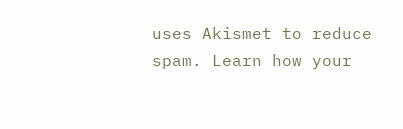uses Akismet to reduce spam. Learn how your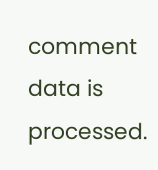comment data is processed.